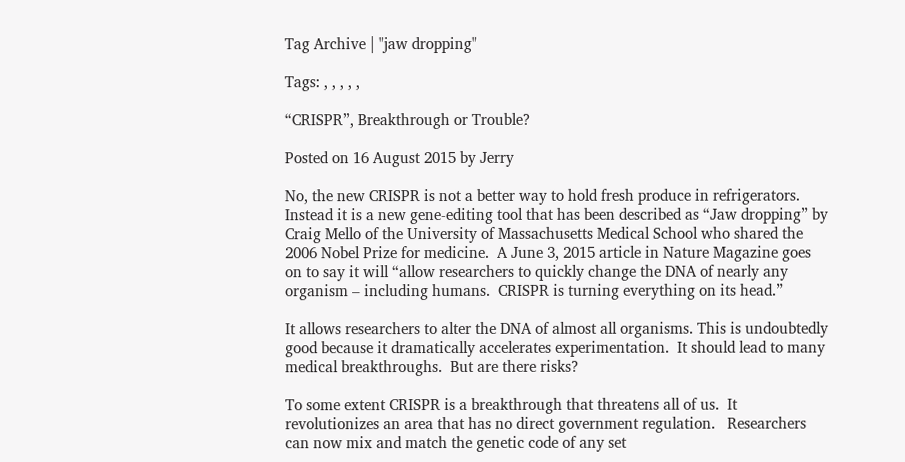Tag Archive | "jaw dropping"

Tags: , , , , ,

“CRISPR”, Breakthrough or Trouble?

Posted on 16 August 2015 by Jerry

No, the new CRISPR is not a better way to hold fresh produce in refrigerators.  Instead it is a new gene-editing tool that has been described as “Jaw dropping” by Craig Mello of the University of Massachusetts Medical School who shared the 2006 Nobel Prize for medicine.  A June 3, 2015 article in Nature Magazine goes on to say it will “allow researchers to quickly change the DNA of nearly any organism – including humans.  CRISPR is turning everything on its head.”

It allows researchers to alter the DNA of almost all organisms. This is undoubtedly good because it dramatically accelerates experimentation.  It should lead to many medical breakthroughs.  But are there risks?

To some extent CRISPR is a breakthrough that threatens all of us.  It revolutionizes an area that has no direct government regulation.   Researchers can now mix and match the genetic code of any set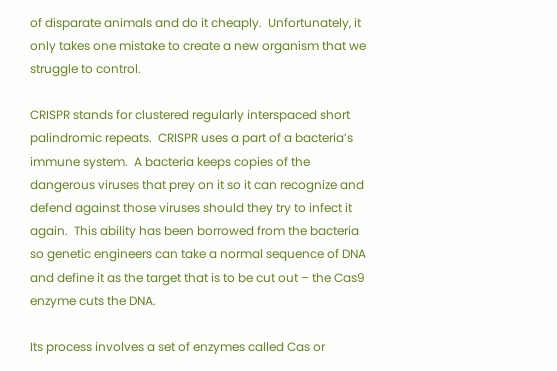of disparate animals and do it cheaply.  Unfortunately, it only takes one mistake to create a new organism that we struggle to control.

CRISPR stands for clustered regularly interspaced short palindromic repeats.  CRISPR uses a part of a bacteria’s immune system.  A bacteria keeps copies of the dangerous viruses that prey on it so it can recognize and defend against those viruses should they try to infect it again.  This ability has been borrowed from the bacteria so genetic engineers can take a normal sequence of DNA and define it as the target that is to be cut out – the Cas9 enzyme cuts the DNA.

Its process involves a set of enzymes called Cas or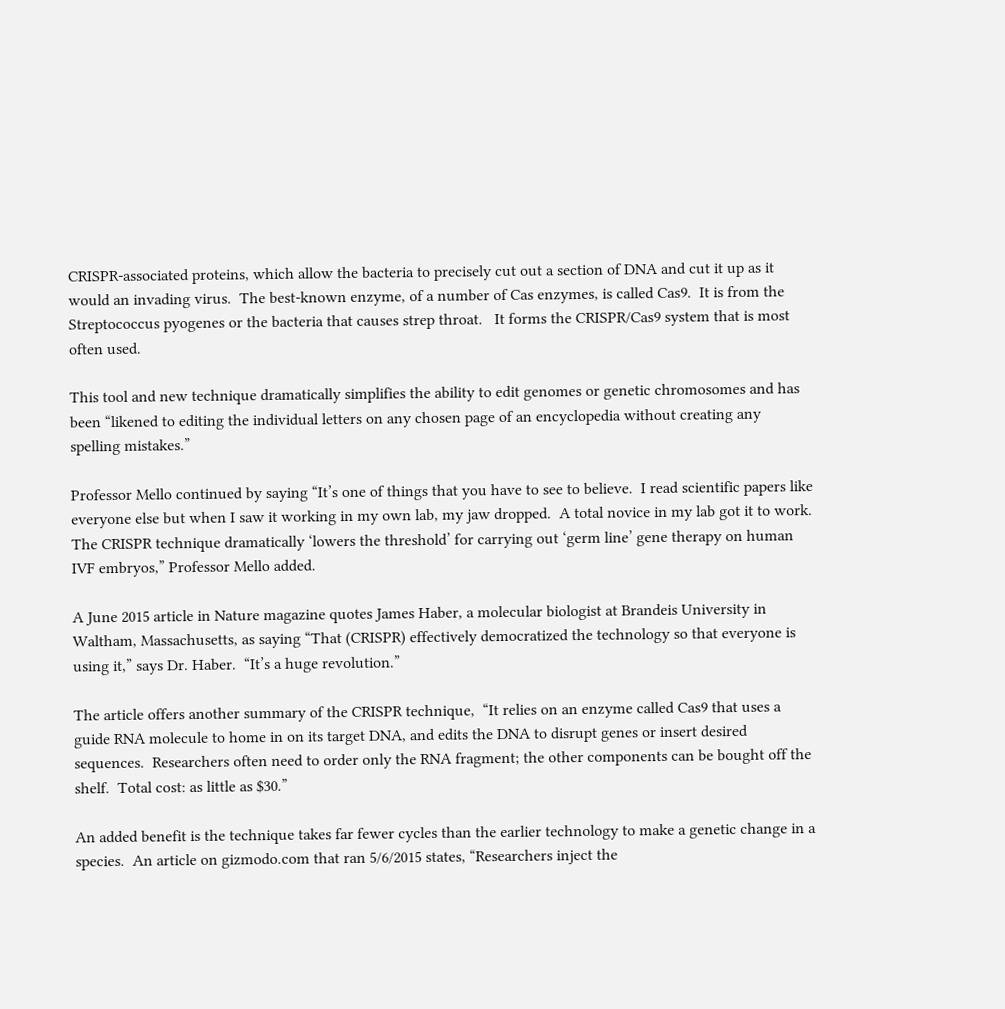CRISPR-associated proteins, which allow the bacteria to precisely cut out a section of DNA and cut it up as it would an invading virus.  The best-known enzyme, of a number of Cas enzymes, is called Cas9.  It is from the Streptococcus pyogenes or the bacteria that causes strep throat.   It forms the CRISPR/Cas9 system that is most often used.

This tool and new technique dramatically simplifies the ability to edit genomes or genetic chromosomes and has been “likened to editing the individual letters on any chosen page of an encyclopedia without creating any spelling mistakes.”

Professor Mello continued by saying “It’s one of things that you have to see to believe.  I read scientific papers like everyone else but when I saw it working in my own lab, my jaw dropped.  A total novice in my lab got it to work.  The CRISPR technique dramatically ‘lowers the threshold’ for carrying out ‘germ line’ gene therapy on human IVF embryos,” Professor Mello added.

A June 2015 article in Nature magazine quotes James Haber, a molecular biologist at Brandeis University in Waltham, Massachusetts, as saying “That (CRISPR) effectively democratized the technology so that everyone is using it,” says Dr. Haber.  “It’s a huge revolution.”

The article offers another summary of the CRISPR technique,  “It relies on an enzyme called Cas9 that uses a guide RNA molecule to home in on its target DNA, and edits the DNA to disrupt genes or insert desired sequences.  Researchers often need to order only the RNA fragment; the other components can be bought off the shelf.  Total cost: as little as $30.”

An added benefit is the technique takes far fewer cycles than the earlier technology to make a genetic change in a species.  An article on gizmodo.com that ran 5/6/2015 states, “Researchers inject the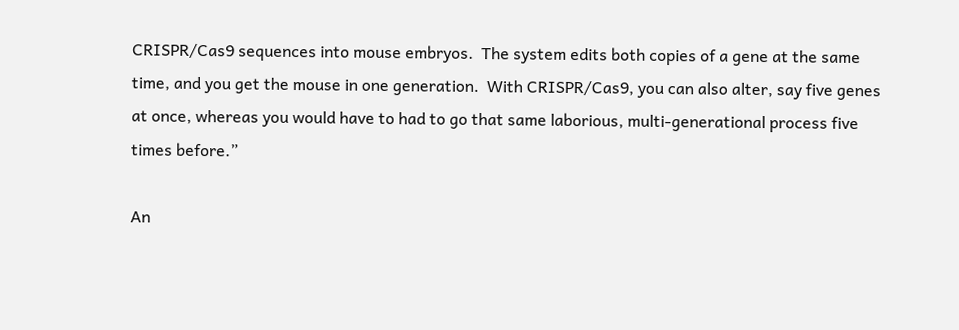CRISPR/Cas9 sequences into mouse embryos.  The system edits both copies of a gene at the same time, and you get the mouse in one generation.  With CRISPR/Cas9, you can also alter, say five genes at once, whereas you would have to had to go that same laborious, multi-generational process five times before.”

An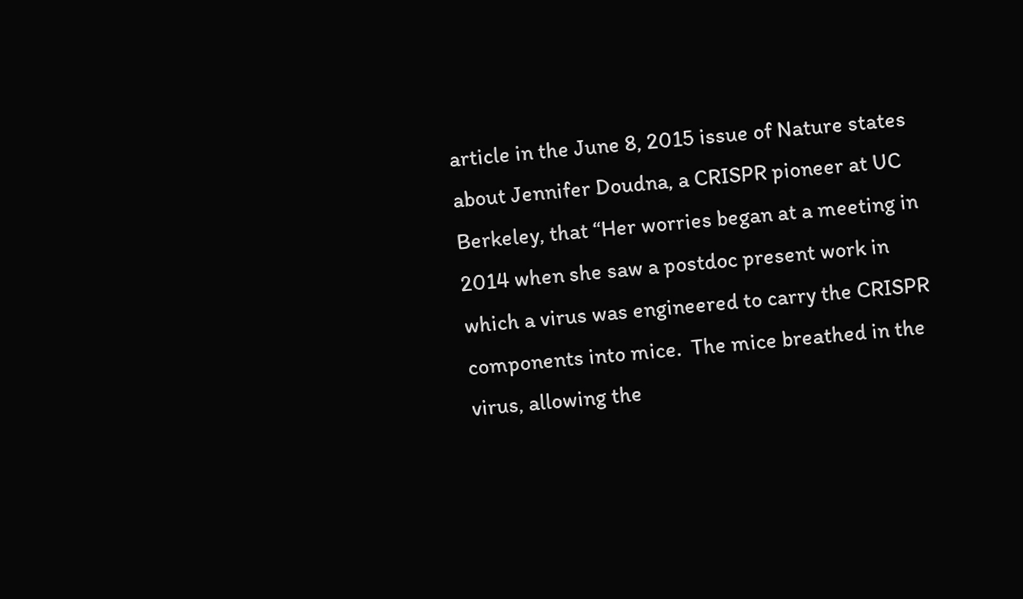article in the June 8, 2015 issue of Nature states about Jennifer Doudna, a CRISPR pioneer at UC Berkeley, that “Her worries began at a meeting in 2014 when she saw a postdoc present work in which a virus was engineered to carry the CRISPR components into mice.  The mice breathed in the virus, allowing the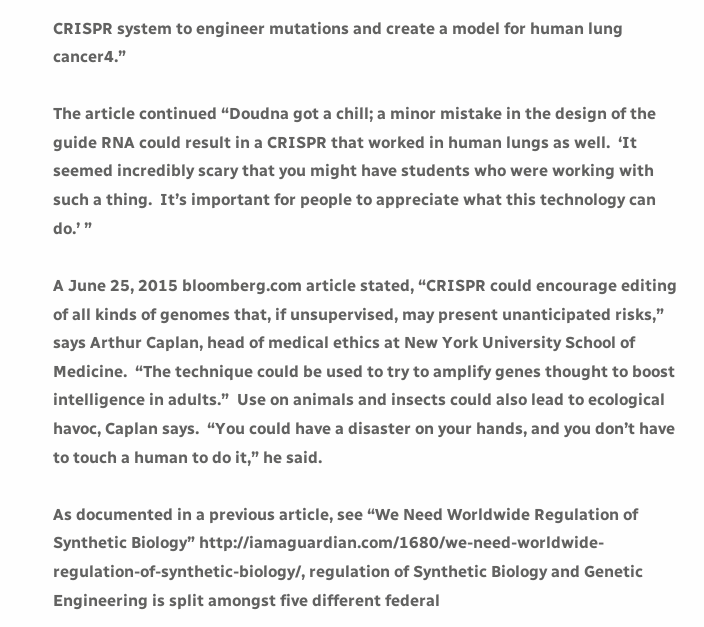CRISPR system to engineer mutations and create a model for human lung cancer4.”

The article continued “Doudna got a chill; a minor mistake in the design of the guide RNA could result in a CRISPR that worked in human lungs as well.  ‘It seemed incredibly scary that you might have students who were working with such a thing.  It’s important for people to appreciate what this technology can do.’ ”

A June 25, 2015 bloomberg.com article stated, “CRISPR could encourage editing of all kinds of genomes that, if unsupervised, may present unanticipated risks,” says Arthur Caplan, head of medical ethics at New York University School of Medicine.  “The technique could be used to try to amplify genes thought to boost intelligence in adults.”  Use on animals and insects could also lead to ecological havoc, Caplan says.  “You could have a disaster on your hands, and you don’t have to touch a human to do it,” he said.

As documented in a previous article, see “We Need Worldwide Regulation of Synthetic Biology” http://iamaguardian.com/1680/we-need-worldwide-regulation-of-synthetic-biology/, regulation of Synthetic Biology and Genetic Engineering is split amongst five different federal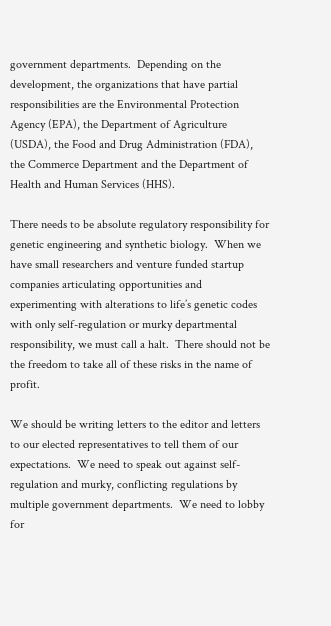government departments.  Depending on the development, the organizations that have partial responsibilities are the Environmental Protection Agency (EPA), the Department of Agriculture (USDA), the Food and Drug Administration (FDA), the Commerce Department and the Department of Health and Human Services (HHS).

There needs to be absolute regulatory responsibility for genetic engineering and synthetic biology.  When we have small researchers and venture funded startup companies articulating opportunities and experimenting with alterations to life’s genetic codes with only self-regulation or murky departmental responsibility, we must call a halt.  There should not be the freedom to take all of these risks in the name of profit.

We should be writing letters to the editor and letters to our elected representatives to tell them of our expectations.  We need to speak out against self-regulation and murky, conflicting regulations by multiple government departments.  We need to lobby for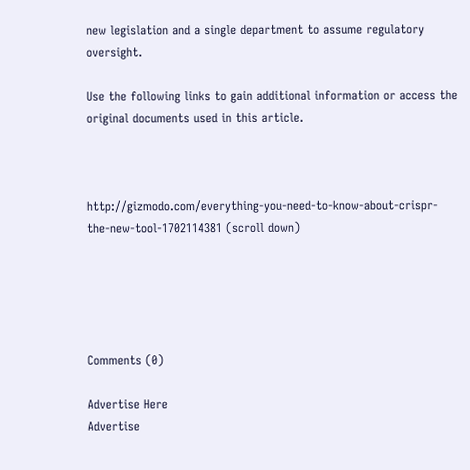new legislation and a single department to assume regulatory oversight.

Use the following links to gain additional information or access the original documents used in this article.



http://gizmodo.com/everything-you-need-to-know-about-crispr-the-new-tool-1702114381 (scroll down)





Comments (0)

Advertise Here
Advertise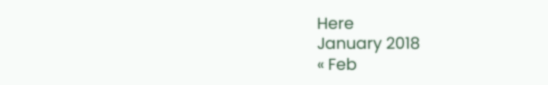Here
January 2018
« Feb